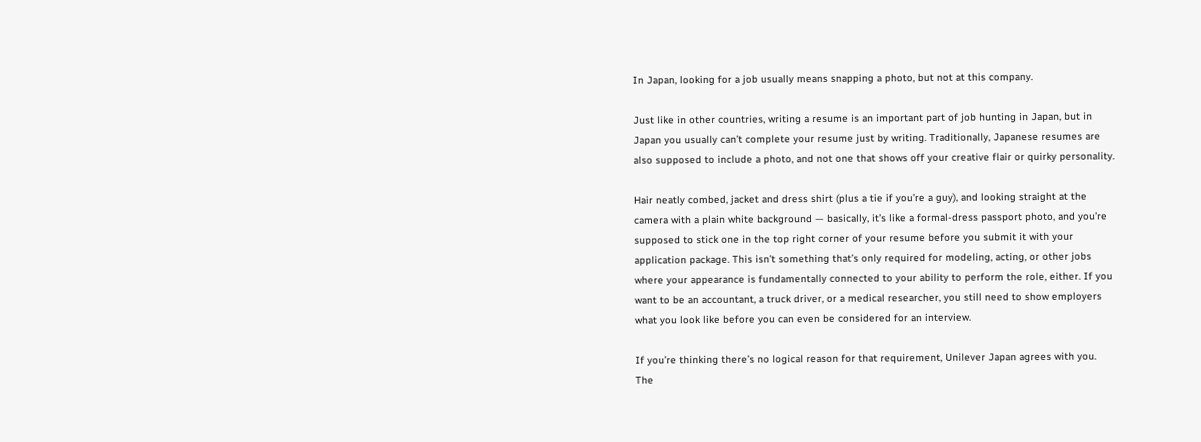In Japan, looking for a job usually means snapping a photo, but not at this company.

Just like in other countries, writing a resume is an important part of job hunting in Japan, but in Japan you usually can’t complete your resume just by writing. Traditionally, Japanese resumes are also supposed to include a photo, and not one that shows off your creative flair or quirky personality.

Hair neatly combed, jacket and dress shirt (plus a tie if you’re a guy), and looking straight at the camera with a plain white background — basically, it’s like a formal-dress passport photo, and you’re supposed to stick one in the top right corner of your resume before you submit it with your application package. This isn’t something that’s only required for modeling, acting, or other jobs where your appearance is fundamentally connected to your ability to perform the role, either. If you want to be an accountant, a truck driver, or a medical researcher, you still need to show employers what you look like before you can even be considered for an interview.

If you’re thinking there’s no logical reason for that requirement, Unilever Japan agrees with you. The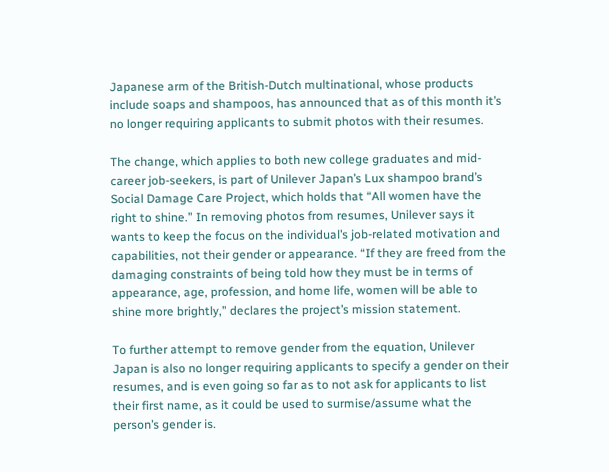Japanese arm of the British-Dutch multinational, whose products include soaps and shampoos, has announced that as of this month it’s no longer requiring applicants to submit photos with their resumes.

The change, which applies to both new college graduates and mid-career job-seekers, is part of Unilever Japan’s Lux shampoo brand’s Social Damage Care Project, which holds that “All women have the right to shine.” In removing photos from resumes, Unilever says it wants to keep the focus on the individual’s job-related motivation and capabilities, not their gender or appearance. “If they are freed from the damaging constraints of being told how they must be in terms of appearance, age, profession, and home life, women will be able to shine more brightly,” declares the project’s mission statement.

To further attempt to remove gender from the equation, Unilever Japan is also no longer requiring applicants to specify a gender on their resumes, and is even going so far as to not ask for applicants to list their first name, as it could be used to surmise/assume what the person’s gender is.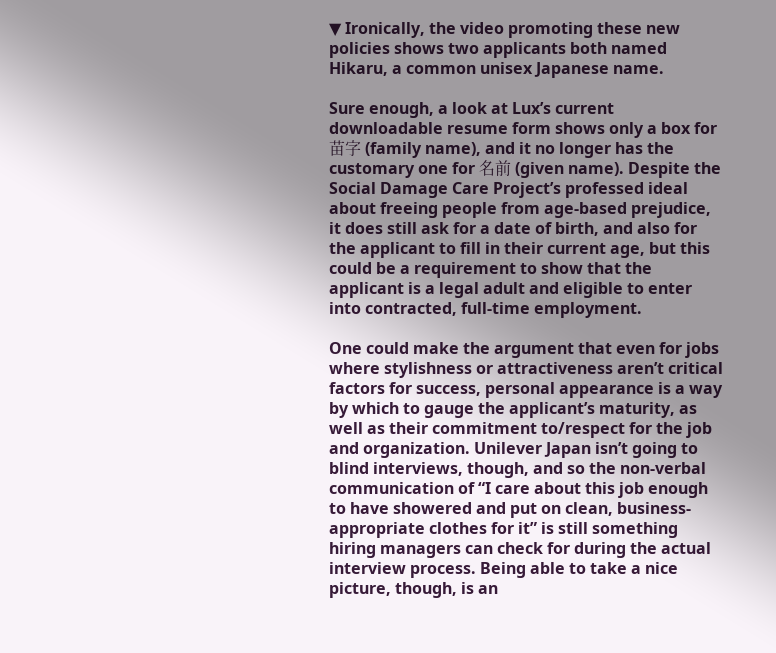▼ Ironically, the video promoting these new policies shows two applicants both named Hikaru, a common unisex Japanese name.

Sure enough, a look at Lux’s current downloadable resume form shows only a box for 苗字 (family name), and it no longer has the customary one for 名前 (given name). Despite the Social Damage Care Project’s professed ideal about freeing people from age-based prejudice, it does still ask for a date of birth, and also for the applicant to fill in their current age, but this could be a requirement to show that the applicant is a legal adult and eligible to enter into contracted, full-time employment.

One could make the argument that even for jobs where stylishness or attractiveness aren’t critical factors for success, personal appearance is a way by which to gauge the applicant’s maturity, as well as their commitment to/respect for the job and organization. Unilever Japan isn’t going to blind interviews, though, and so the non-verbal communication of “I care about this job enough to have showered and put on clean, business-appropriate clothes for it” is still something hiring managers can check for during the actual interview process. Being able to take a nice picture, though, is an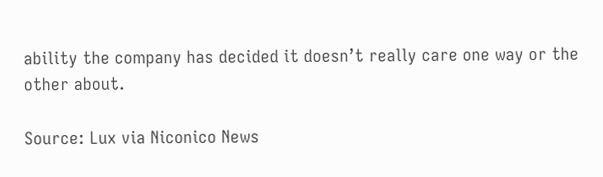ability the company has decided it doesn’t really care one way or the other about.

Source: Lux via Niconico News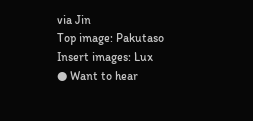via Jin
Top image: Pakutaso
Insert images: Lux
● Want to hear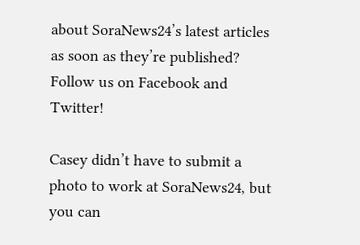about SoraNews24’s latest articles as soon as they’re published? Follow us on Facebook and Twitter!

Casey didn’t have to submit a photo to work at SoraNews24, but you can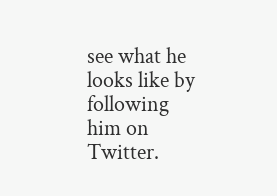see what he looks like by following him on Twitter.